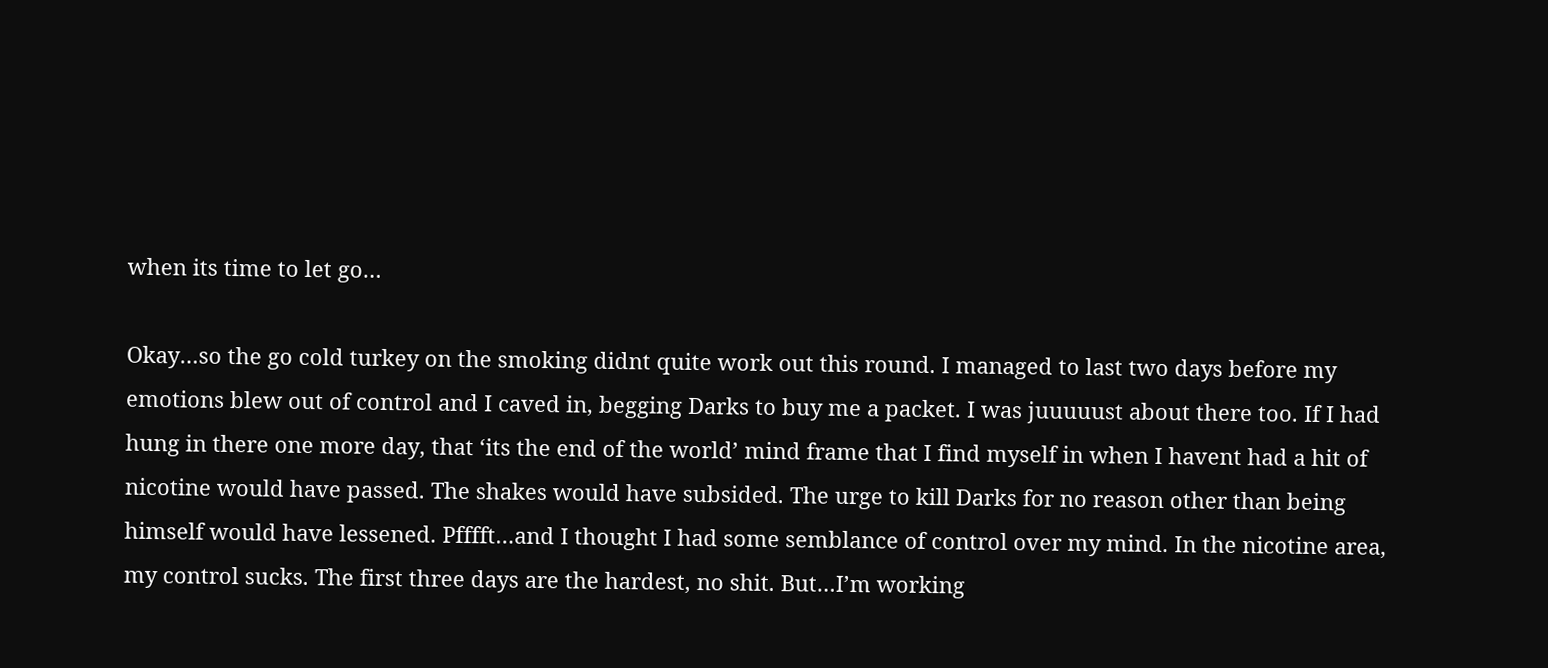when its time to let go…

Okay…so the go cold turkey on the smoking didnt quite work out this round. I managed to last two days before my emotions blew out of control and I caved in, begging Darks to buy me a packet. I was juuuuust about there too. If I had hung in there one more day, that ‘its the end of the world’ mind frame that I find myself in when I havent had a hit of nicotine would have passed. The shakes would have subsided. The urge to kill Darks for no reason other than being himself would have lessened. Pfffft…and I thought I had some semblance of control over my mind. In the nicotine area, my control sucks. The first three days are the hardest, no shit. But…I’m working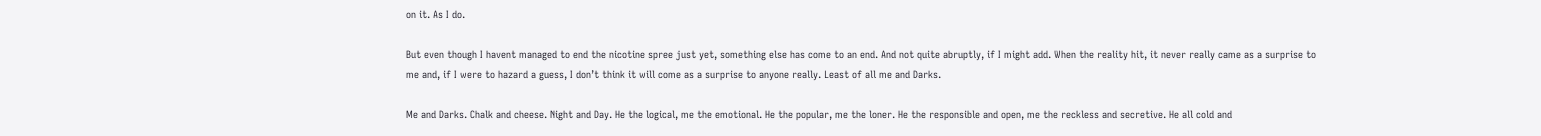on it. As I do.

But even though I havent managed to end the nicotine spree just yet, something else has come to an end. And not quite abruptly, if I might add. When the reality hit, it never really came as a surprise to me and, if I were to hazard a guess, I don’t think it will come as a surprise to anyone really. Least of all me and Darks.

Me and Darks. Chalk and cheese. Night and Day. He the logical, me the emotional. He the popular, me the loner. He the responsible and open, me the reckless and secretive. He all cold and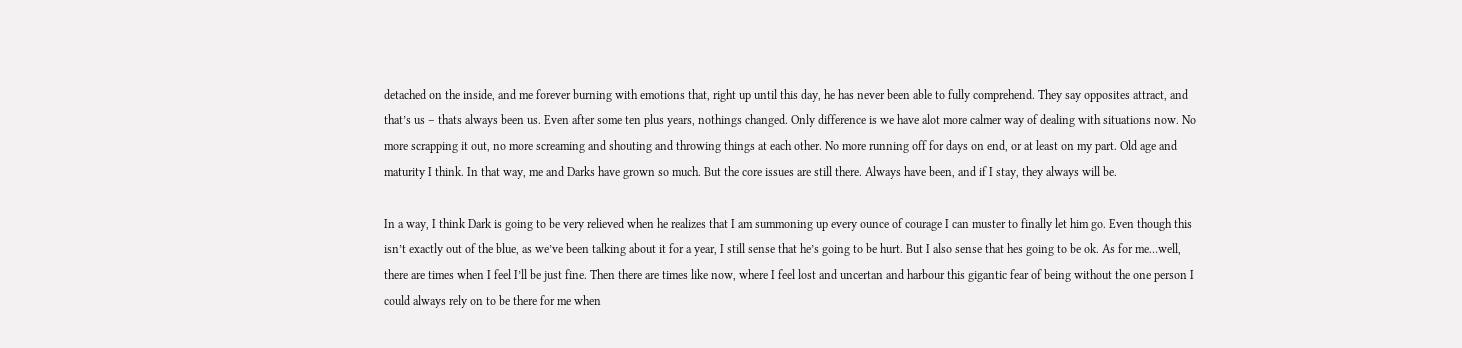detached on the inside, and me forever burning with emotions that, right up until this day, he has never been able to fully comprehend. They say opposites attract, and that’s us – thats always been us. Even after some ten plus years, nothings changed. Only difference is we have alot more calmer way of dealing with situations now. No more scrapping it out, no more screaming and shouting and throwing things at each other. No more running off for days on end, or at least on my part. Old age and maturity I think. In that way, me and Darks have grown so much. But the core issues are still there. Always have been, and if I stay, they always will be.

In a way, I think Dark is going to be very relieved when he realizes that I am summoning up every ounce of courage I can muster to finally let him go. Even though this isn’t exactly out of the blue, as we’ve been talking about it for a year, I still sense that he’s going to be hurt. But I also sense that hes going to be ok. As for me…well, there are times when I feel I’ll be just fine. Then there are times like now, where I feel lost and uncertan and harbour this gigantic fear of being without the one person I could always rely on to be there for me when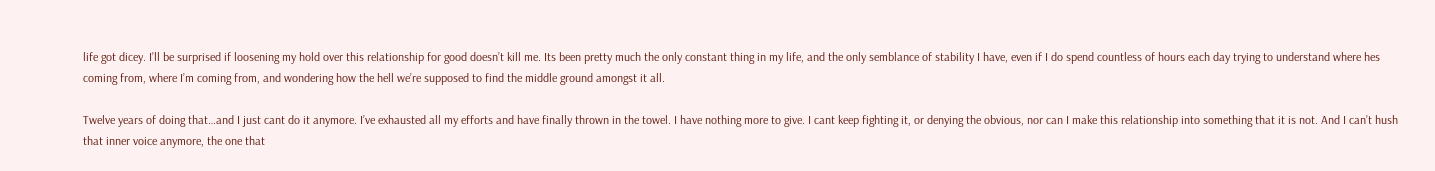life got dicey. I’ll be surprised if loosening my hold over this relationship for good doesn’t kill me. Its been pretty much the only constant thing in my life, and the only semblance of stability I have, even if I do spend countless of hours each day trying to understand where hes coming from, where I’m coming from, and wondering how the hell we’re supposed to find the middle ground amongst it all.

Twelve years of doing that…and I just cant do it anymore. I’ve exhausted all my efforts and have finally thrown in the towel. I have nothing more to give. I cant keep fighting it, or denying the obvious, nor can I make this relationship into something that it is not. And I can’t hush that inner voice anymore, the one that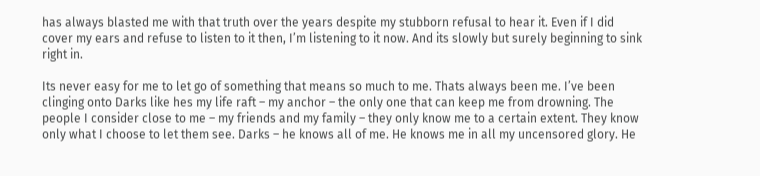has always blasted me with that truth over the years despite my stubborn refusal to hear it. Even if I did cover my ears and refuse to listen to it then, I’m listening to it now. And its slowly but surely beginning to sink right in.

Its never easy for me to let go of something that means so much to me. Thats always been me. I’ve been clinging onto Darks like hes my life raft – my anchor – the only one that can keep me from drowning. The people I consider close to me – my friends and my family – they only know me to a certain extent. They know only what I choose to let them see. Darks – he knows all of me. He knows me in all my uncensored glory. He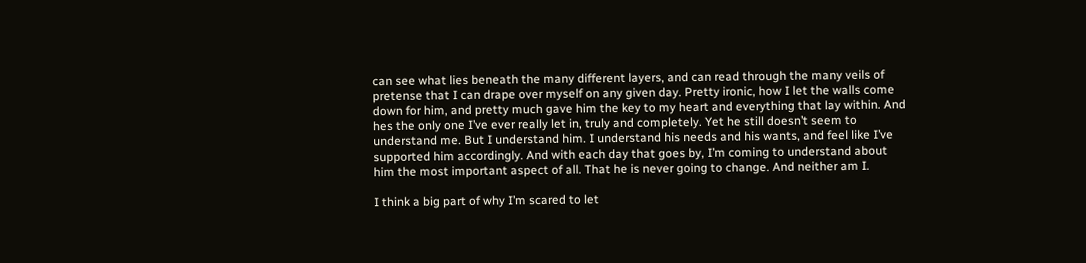can see what lies beneath the many different layers, and can read through the many veils of pretense that I can drape over myself on any given day. Pretty ironic, how I let the walls come down for him, and pretty much gave him the key to my heart and everything that lay within. And hes the only one I’ve ever really let in, truly and completely. Yet he still doesn’t seem to understand me. But I understand him. I understand his needs and his wants, and feel like I’ve supported him accordingly. And with each day that goes by, I’m coming to understand about him the most important aspect of all. That he is never going to change. And neither am I.

I think a big part of why I’m scared to let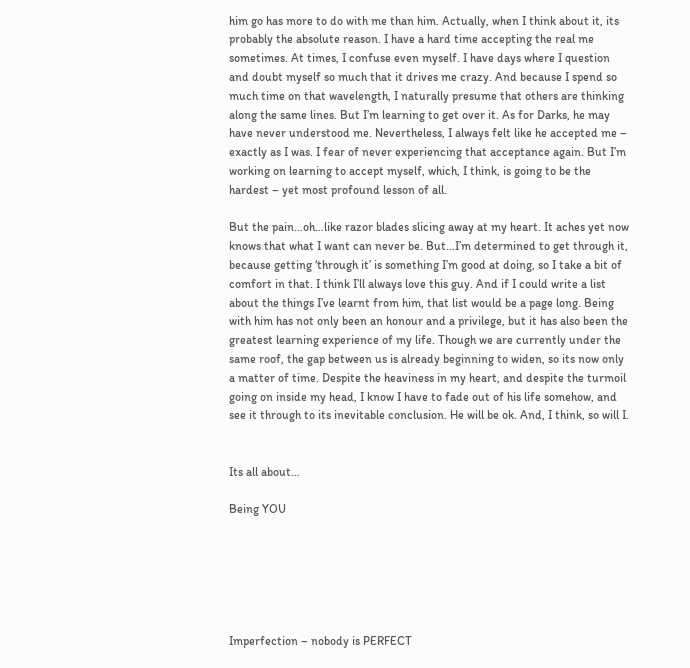him go has more to do with me than him. Actually, when I think about it, its probably the absolute reason. I have a hard time accepting the real me sometimes. At times, I confuse even myself. I have days where I question and doubt myself so much that it drives me crazy. And because I spend so much time on that wavelength, I naturally presume that others are thinking along the same lines. But I’m learning to get over it. As for Darks, he may have never understood me. Nevertheless, I always felt like he accepted me – exactly as I was. I fear of never experiencing that acceptance again. But I’m working on learning to accept myself, which, I think, is going to be the hardest – yet most profound lesson of all.

But the pain…oh…like razor blades slicing away at my heart. It aches yet now knows that what I want can never be. But…I’m determined to get through it, because getting ‘through it’ is something I’m good at doing, so I take a bit of comfort in that. I think I’ll always love this guy. And if I could write a list about the things I’ve learnt from him, that list would be a page long. Being with him has not only been an honour and a privilege, but it has also been the greatest learning experience of my life. Though we are currently under the same roof, the gap between us is already beginning to widen, so its now only a matter of time. Despite the heaviness in my heart, and despite the turmoil going on inside my head, I know I have to fade out of his life somehow, and see it through to its inevitable conclusion. He will be ok. And, I think, so will I.


Its all about…

Being YOU






Imperfection – nobody is PERFECT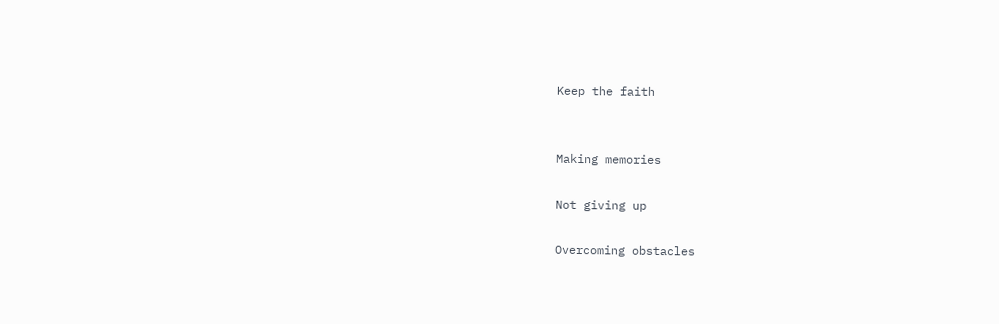Keep the faith


Making memories

Not giving up

Overcoming obstacles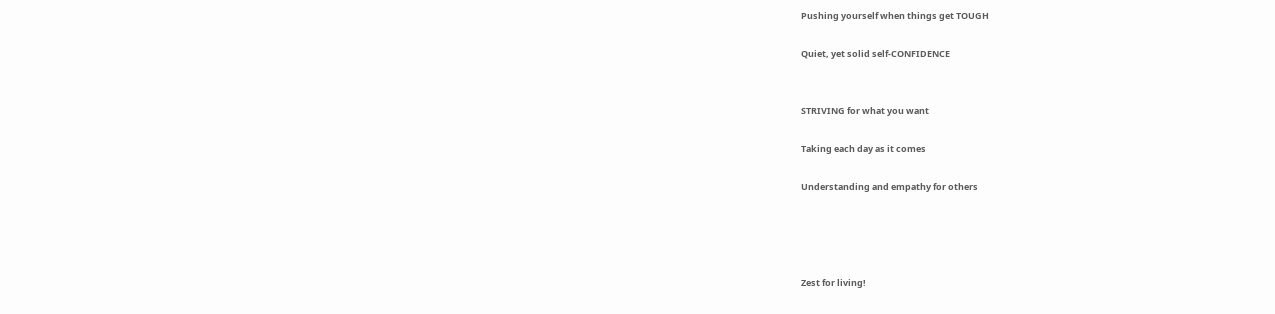Pushing yourself when things get TOUGH

Quiet, yet solid self-CONFIDENCE


STRIVING for what you want

Taking each day as it comes

Understanding and empathy for others




Zest for living!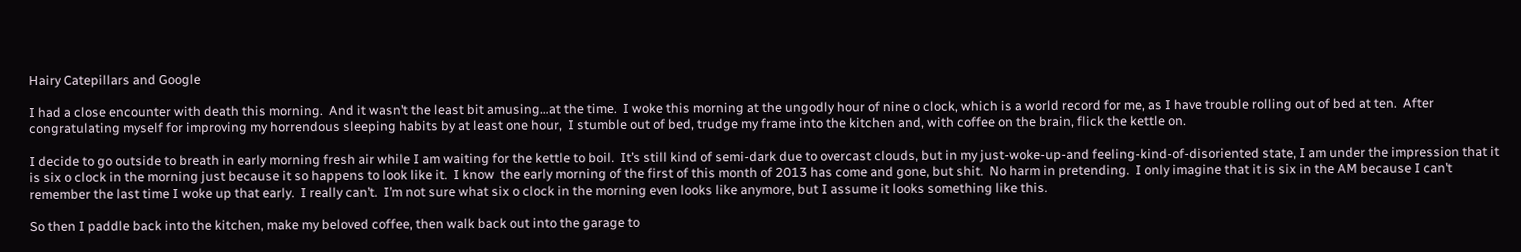Hairy Catepillars and Google

I had a close encounter with death this morning.  And it wasn’t the least bit amusing…at the time.  I woke this morning at the ungodly hour of nine o clock, which is a world record for me, as I have trouble rolling out of bed at ten.  After congratulating myself for improving my horrendous sleeping habits by at least one hour,  I stumble out of bed, trudge my frame into the kitchen and, with coffee on the brain, flick the kettle on.

I decide to go outside to breath in early morning fresh air while I am waiting for the kettle to boil.  It’s still kind of semi-dark due to overcast clouds, but in my just-woke-up-and feeling-kind-of-disoriented state, I am under the impression that it is six o clock in the morning just because it so happens to look like it.  I know  the early morning of the first of this month of 2013 has come and gone, but shit.  No harm in pretending.  I only imagine that it is six in the AM because I can’t remember the last time I woke up that early.  I really can’t.  I’m not sure what six o clock in the morning even looks like anymore, but I assume it looks something like this.

So then I paddle back into the kitchen, make my beloved coffee, then walk back out into the garage to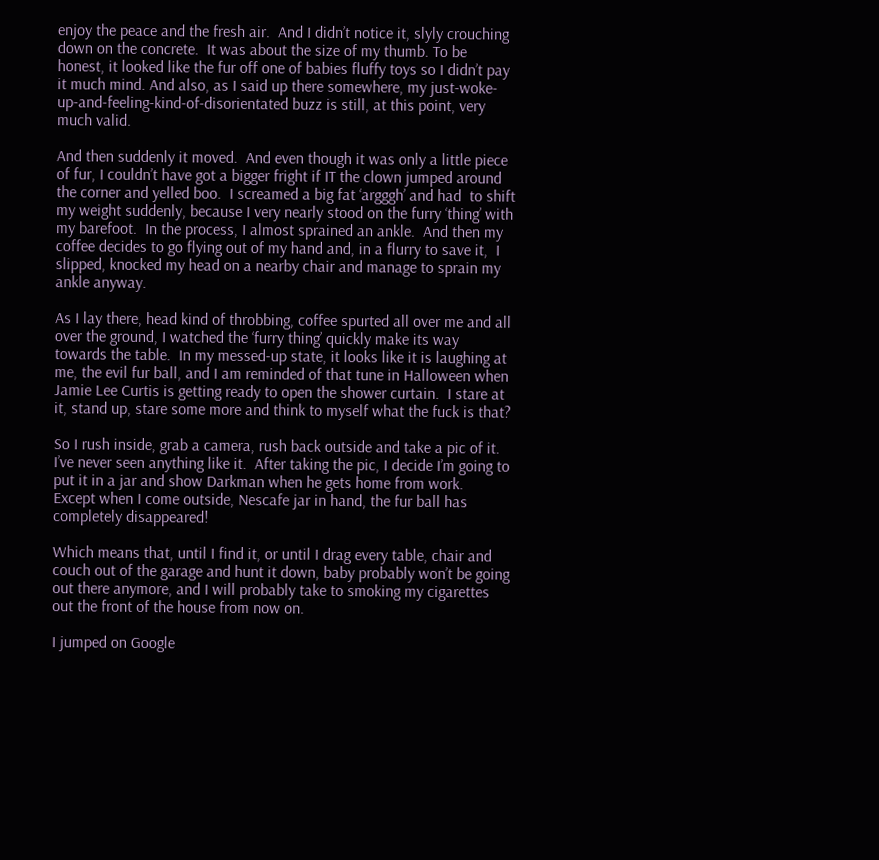enjoy the peace and the fresh air.  And I didn’t notice it, slyly crouching down on the concrete.  It was about the size of my thumb. To be honest, it looked like the fur off one of babies fluffy toys so I didn’t pay it much mind. And also, as I said up there somewhere, my just-woke-up-and-feeling-kind-of-disorientated buzz is still, at this point, very much valid.

And then suddenly it moved.  And even though it was only a little piece of fur, I couldn’t have got a bigger fright if IT the clown jumped around the corner and yelled boo.  I screamed a big fat ‘argggh’ and had  to shift my weight suddenly, because I very nearly stood on the furry ‘thing’ with my barefoot.  In the process, I almost sprained an ankle.  And then my coffee decides to go flying out of my hand and, in a flurry to save it,  I slipped, knocked my head on a nearby chair and manage to sprain my ankle anyway.

As I lay there, head kind of throbbing, coffee spurted all over me and all over the ground, I watched the ‘furry thing’ quickly make its way towards the table.  In my messed-up state, it looks like it is laughing at me, the evil fur ball, and I am reminded of that tune in Halloween when Jamie Lee Curtis is getting ready to open the shower curtain.  I stare at it, stand up, stare some more and think to myself what the fuck is that?

So I rush inside, grab a camera, rush back outside and take a pic of it.  I’ve never seen anything like it.  After taking the pic, I decide I’m going to put it in a jar and show Darkman when he gets home from work.  Except when I come outside, Nescafe jar in hand, the fur ball has completely disappeared!

Which means that, until I find it, or until I drag every table, chair and couch out of the garage and hunt it down, baby probably won’t be going out there anymore, and I will probably take to smoking my cigarettes out the front of the house from now on.

I jumped on Google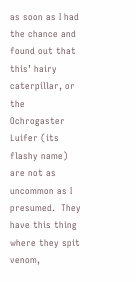as soon as I had the chance and found out that this’ hairy caterpillar, or the Ochrogaster Luifer (its flashy name) are not as uncommon as I presumed.  They have this thing where they spit venom,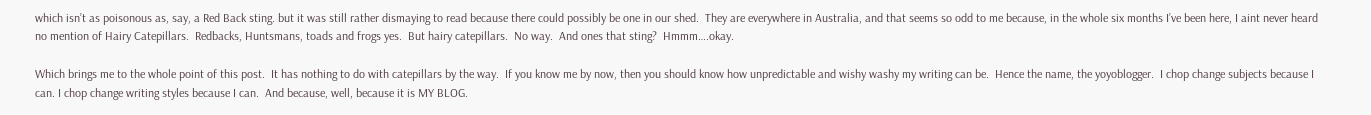which isn’t as poisonous as, say, a Red Back sting. but it was still rather dismaying to read because there could possibly be one in our shed.  They are everywhere in Australia, and that seems so odd to me because, in the whole six months I’ve been here, I aint never heard no mention of Hairy Catepillars.  Redbacks, Huntsmans, toads and frogs yes.  But hairy catepillars.  No way.  And ones that sting?  Hmmm….okay.

Which brings me to the whole point of this post.  It has nothing to do with catepillars by the way.  If you know me by now, then you should know how unpredictable and wishy washy my writing can be.  Hence the name, the yoyoblogger.  I chop change subjects because I can. I chop change writing styles because I can.  And because, well, because it is MY BLOG.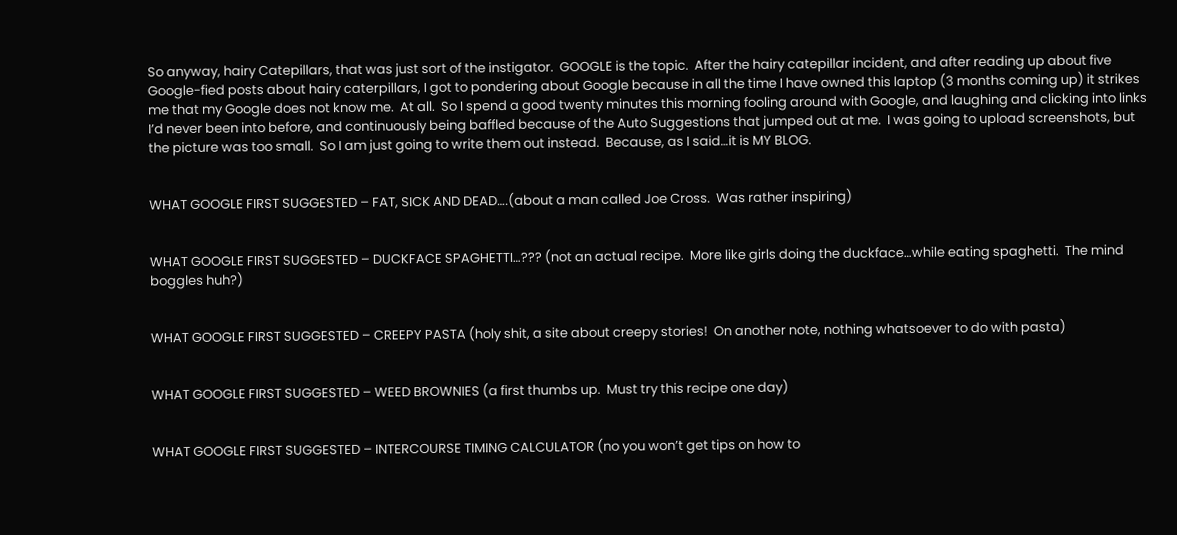So anyway, hairy Catepillars, that was just sort of the instigator.  GOOGLE is the topic.  After the hairy catepillar incident, and after reading up about five Google-fied posts about hairy caterpillars, I got to pondering about Google because in all the time I have owned this laptop (3 months coming up) it strikes me that my Google does not know me.  At all.  So I spend a good twenty minutes this morning fooling around with Google, and laughing and clicking into links I’d never been into before, and continuously being baffled because of the Auto Suggestions that jumped out at me.  I was going to upload screenshots, but the picture was too small.  So I am just going to write them out instead.  Because, as I said…it is MY BLOG.


WHAT GOOGLE FIRST SUGGESTED – FAT, SICK AND DEAD….(about a man called Joe Cross.  Was rather inspiring)


WHAT GOOGLE FIRST SUGGESTED – DUCKFACE SPAGHETTI…??? (not an actual recipe.  More like girls doing the duckface…while eating spaghetti.  The mind boggles huh?)


WHAT GOOGLE FIRST SUGGESTED – CREEPY PASTA (holy shit, a site about creepy stories!  On another note, nothing whatsoever to do with pasta)


WHAT GOOGLE FIRST SUGGESTED – WEED BROWNIES (a first thumbs up.  Must try this recipe one day)


WHAT GOOGLE FIRST SUGGESTED – INTERCOURSE TIMING CALCULATOR (no you won’t get tips on how to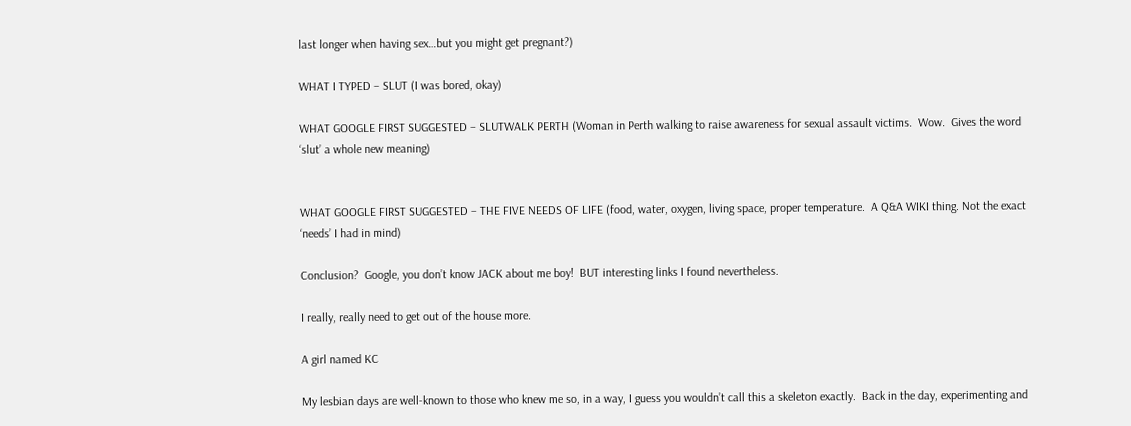last longer when having sex…but you might get pregnant?)

WHAT I TYPED – SLUT (I was bored, okay)

WHAT GOOGLE FIRST SUGGESTED – SLUTWALK PERTH (Woman in Perth walking to raise awareness for sexual assault victims.  Wow.  Gives the word ‘slut’ a whole new meaning)


WHAT GOOGLE FIRST SUGGESTED – THE FIVE NEEDS OF LIFE (food, water, oxygen, living space, proper temperature.  A Q&A WIKI thing. Not the exact ‘needs’ I had in mind)

Conclusion?  Google, you don’t know JACK about me boy!  BUT interesting links I found nevertheless.

I really, really need to get out of the house more.

A girl named KC

My lesbian days are well-known to those who knew me so, in a way, I guess you wouldn’t call this a skeleton exactly.  Back in the day, experimenting and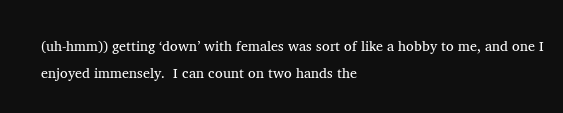(uh-hmm)) getting ‘down’ with females was sort of like a hobby to me, and one I enjoyed immensely.  I can count on two hands the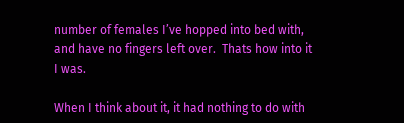number of females I’ve hopped into bed with, and have no fingers left over.  Thats how into it I was.

When I think about it, it had nothing to do with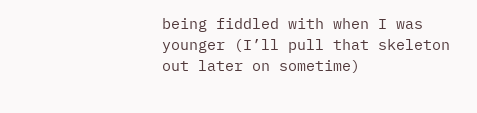being fiddled with when I was younger (I’ll pull that skeleton out later on sometime)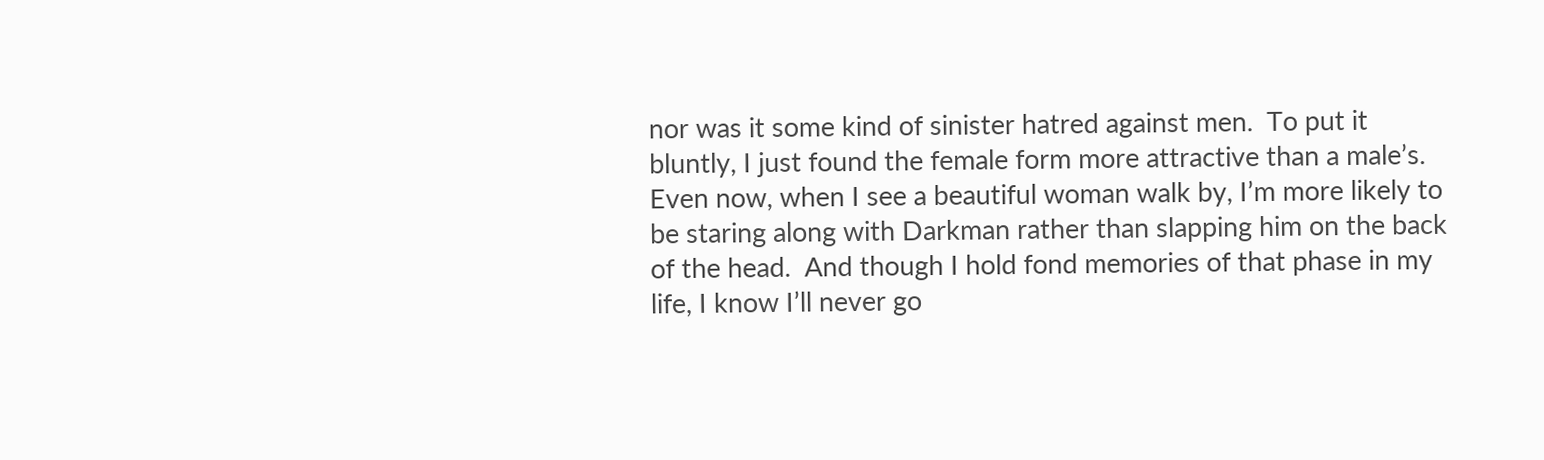nor was it some kind of sinister hatred against men.  To put it bluntly, I just found the female form more attractive than a male’s.  Even now, when I see a beautiful woman walk by, I’m more likely to be staring along with Darkman rather than slapping him on the back of the head.  And though I hold fond memories of that phase in my life, I know I’ll never go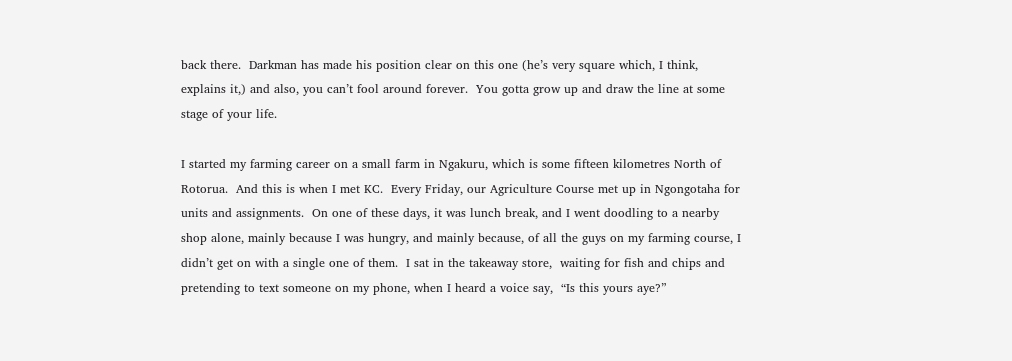back there.  Darkman has made his position clear on this one (he’s very square which, I think, explains it,) and also, you can’t fool around forever.  You gotta grow up and draw the line at some stage of your life.

I started my farming career on a small farm in Ngakuru, which is some fifteen kilometres North of Rotorua.  And this is when I met KC.  Every Friday, our Agriculture Course met up in Ngongotaha for units and assignments.  On one of these days, it was lunch break, and I went doodling to a nearby shop alone, mainly because I was hungry, and mainly because, of all the guys on my farming course, I didn’t get on with a single one of them.  I sat in the takeaway store,  waiting for fish and chips and pretending to text someone on my phone, when I heard a voice say,  “Is this yours aye?”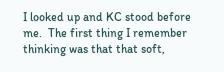I looked up and KC stood before me.  The first thing I remember thinking was that that soft,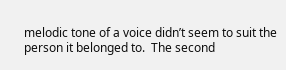melodic tone of a voice didn’t seem to suit the person it belonged to.  The second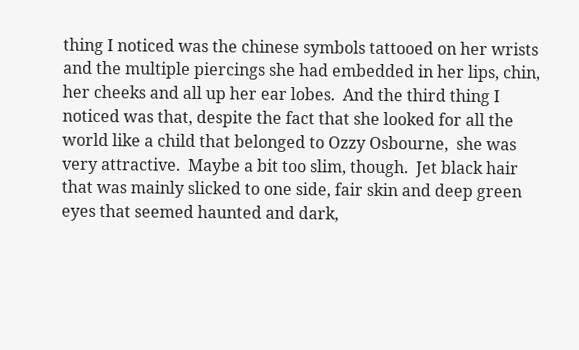thing I noticed was the chinese symbols tattooed on her wrists and the multiple piercings she had embedded in her lips, chin, her cheeks and all up her ear lobes.  And the third thing I noticed was that, despite the fact that she looked for all the world like a child that belonged to Ozzy Osbourne,  she was very attractive.  Maybe a bit too slim, though.  Jet black hair that was mainly slicked to one side, fair skin and deep green eyes that seemed haunted and dark,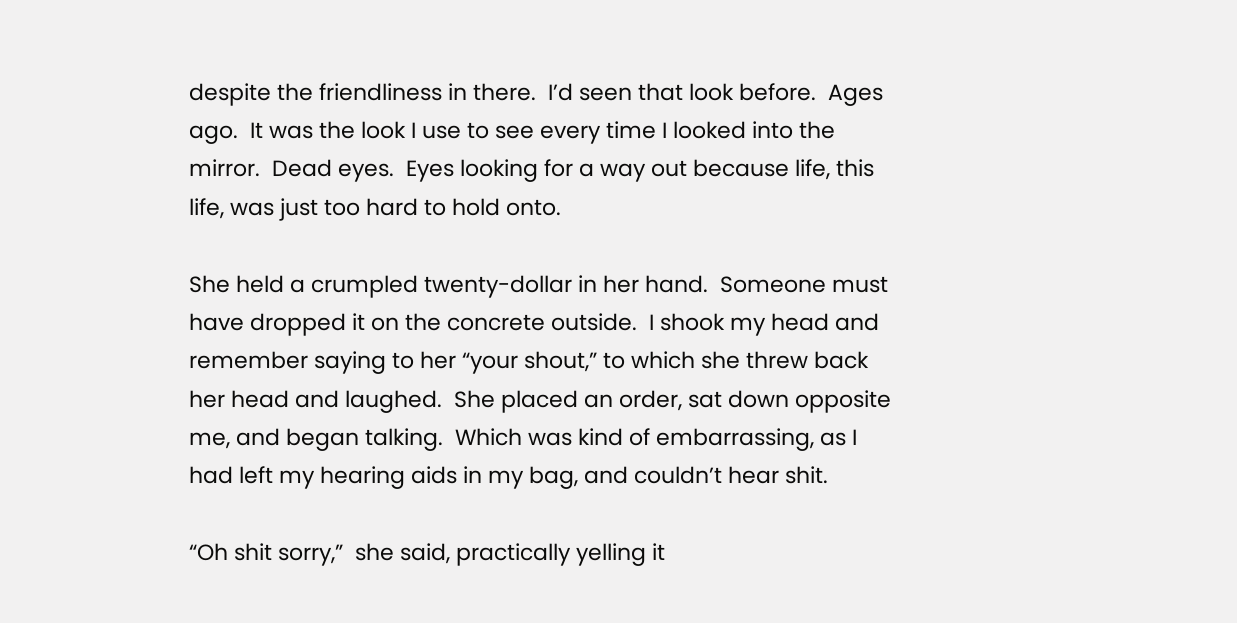despite the friendliness in there.  I’d seen that look before.  Ages ago.  It was the look I use to see every time I looked into the mirror.  Dead eyes.  Eyes looking for a way out because life, this life, was just too hard to hold onto.

She held a crumpled twenty-dollar in her hand.  Someone must have dropped it on the concrete outside.  I shook my head and remember saying to her “your shout,” to which she threw back her head and laughed.  She placed an order, sat down opposite me, and began talking.  Which was kind of embarrassing, as I had left my hearing aids in my bag, and couldn’t hear shit.

“Oh shit sorry,”  she said, practically yelling it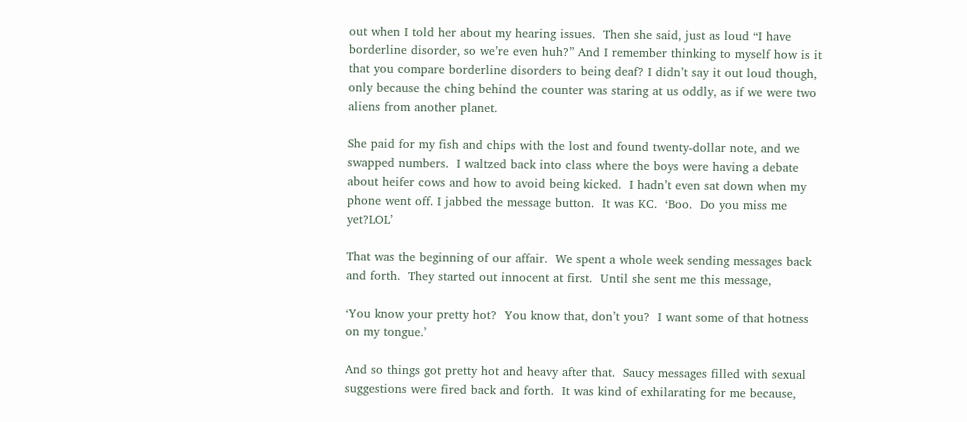out when I told her about my hearing issues.  Then she said, just as loud “I have borderline disorder, so we’re even huh?” And I remember thinking to myself how is it that you compare borderline disorders to being deaf? I didn’t say it out loud though, only because the ching behind the counter was staring at us oddly, as if we were two aliens from another planet.

She paid for my fish and chips with the lost and found twenty-dollar note, and we swapped numbers.  I waltzed back into class where the boys were having a debate about heifer cows and how to avoid being kicked.  I hadn’t even sat down when my phone went off. I jabbed the message button.  It was KC.  ‘Boo.  Do you miss me yet?LOL’

That was the beginning of our affair.  We spent a whole week sending messages back and forth.  They started out innocent at first.  Until she sent me this message,

‘You know your pretty hot?  You know that, don’t you?  I want some of that hotness on my tongue.’

And so things got pretty hot and heavy after that.  Saucy messages filled with sexual suggestions were fired back and forth.  It was kind of exhilarating for me because,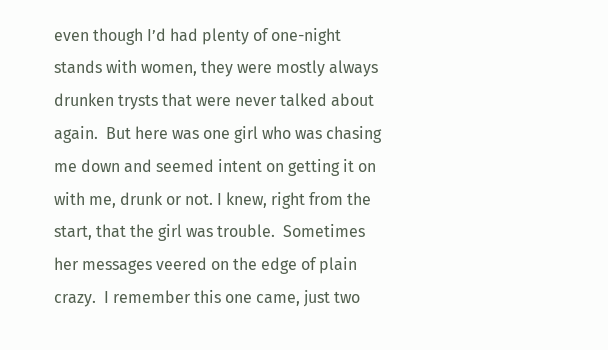even though I’d had plenty of one-night stands with women, they were mostly always drunken trysts that were never talked about again.  But here was one girl who was chasing me down and seemed intent on getting it on with me, drunk or not. I knew, right from the start, that the girl was trouble.  Sometimes her messages veered on the edge of plain crazy.  I remember this one came, just two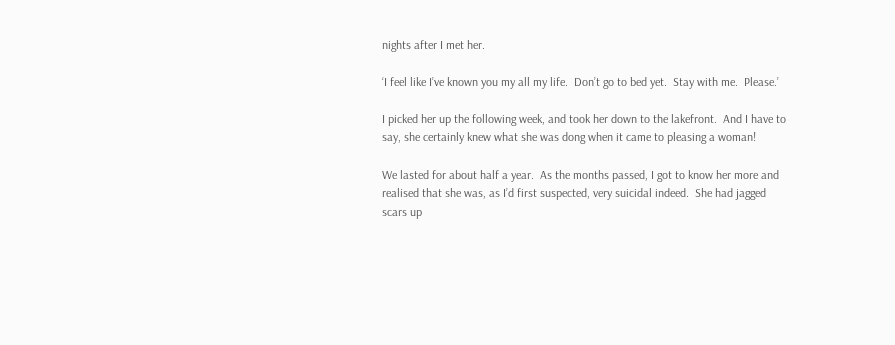nights after I met her.

‘I feel like I’ve known you my all my life.  Don’t go to bed yet.  Stay with me.  Please.’

I picked her up the following week, and took her down to the lakefront.  And I have to say, she certainly knew what she was dong when it came to pleasing a woman!

We lasted for about half a year.  As the months passed, I got to know her more and realised that she was, as I’d first suspected, very suicidal indeed.  She had jagged scars up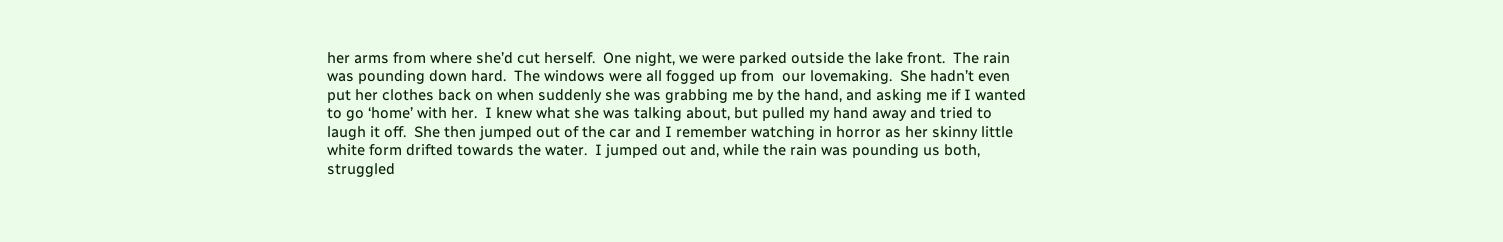her arms from where she’d cut herself.  One night, we were parked outside the lake front.  The rain was pounding down hard.  The windows were all fogged up from  our lovemaking.  She hadn’t even put her clothes back on when suddenly she was grabbing me by the hand, and asking me if I wanted to go ‘home’ with her.  I knew what she was talking about, but pulled my hand away and tried to laugh it off.  She then jumped out of the car and I remember watching in horror as her skinny little white form drifted towards the water.  I jumped out and, while the rain was pounding us both, struggled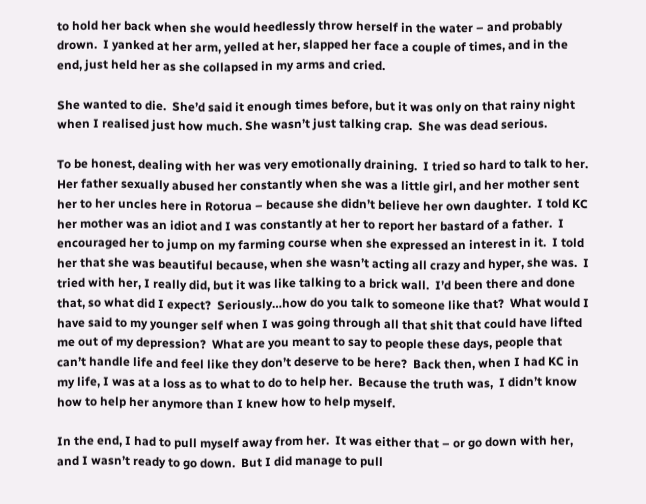to hold her back when she would heedlessly throw herself in the water – and probably drown.  I yanked at her arm, yelled at her, slapped her face a couple of times, and in the end, just held her as she collapsed in my arms and cried.

She wanted to die.  She’d said it enough times before, but it was only on that rainy night when I realised just how much. She wasn’t just talking crap.  She was dead serious.

To be honest, dealing with her was very emotionally draining.  I tried so hard to talk to her.  Her father sexually abused her constantly when she was a little girl, and her mother sent her to her uncles here in Rotorua – because she didn’t believe her own daughter.  I told KC her mother was an idiot and I was constantly at her to report her bastard of a father.  I encouraged her to jump on my farming course when she expressed an interest in it.  I told her that she was beautiful because, when she wasn’t acting all crazy and hyper, she was.  I tried with her, I really did, but it was like talking to a brick wall.  I’d been there and done that, so what did I expect?  Seriously…how do you talk to someone like that?  What would I have said to my younger self when I was going through all that shit that could have lifted me out of my depression?  What are you meant to say to people these days, people that can’t handle life and feel like they don’t deserve to be here?  Back then, when I had KC in my life, I was at a loss as to what to do to help her.  Because the truth was,  I didn’t know how to help her anymore than I knew how to help myself.

In the end, I had to pull myself away from her.  It was either that – or go down with her, and I wasn’t ready to go down.  But I did manage to pull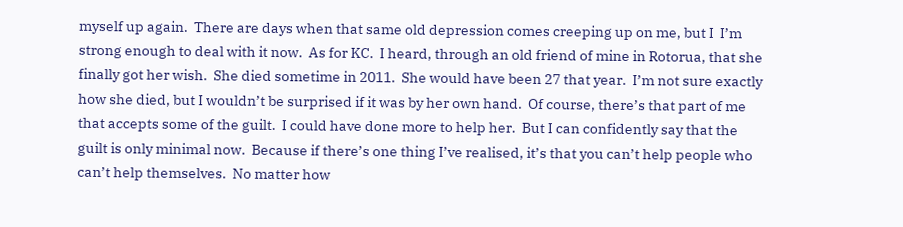myself up again.  There are days when that same old depression comes creeping up on me, but I  I’m strong enough to deal with it now.  As for KC.  I heard, through an old friend of mine in Rotorua, that she finally got her wish.  She died sometime in 2011.  She would have been 27 that year.  I’m not sure exactly how she died, but I wouldn’t be surprised if it was by her own hand.  Of course, there’s that part of me that accepts some of the guilt.  I could have done more to help her.  But I can confidently say that the guilt is only minimal now.  Because if there’s one thing I’ve realised, it’s that you can’t help people who can’t help themselves.  No matter how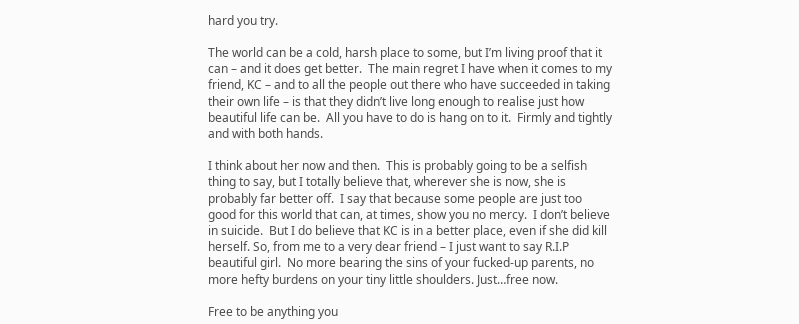hard you try.

The world can be a cold, harsh place to some, but I’m living proof that it can – and it does get better.  The main regret I have when it comes to my friend, KC – and to all the people out there who have succeeded in taking their own life – is that they didn’t live long enough to realise just how beautiful life can be.  All you have to do is hang on to it.  Firmly and tightly and with both hands.

I think about her now and then.  This is probably going to be a selfish thing to say, but I totally believe that, wherever she is now, she is probably far better off.  I say that because some people are just too good for this world that can, at times, show you no mercy.  I don’t believe in suicide.  But I do believe that KC is in a better place, even if she did kill herself. So, from me to a very dear friend – I just want to say R.I.P beautiful girl.  No more bearing the sins of your fucked-up parents, no more hefty burdens on your tiny little shoulders. Just…free now.

Free to be anything you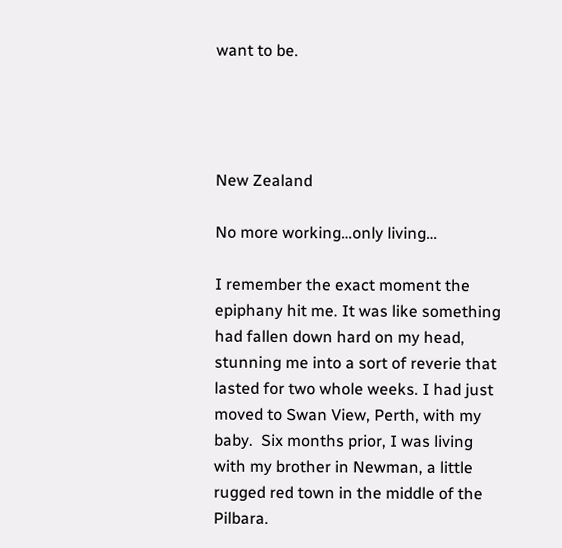want to be.




New Zealand

No more working…only living…

I remember the exact moment the epiphany hit me. It was like something had fallen down hard on my head, stunning me into a sort of reverie that lasted for two whole weeks. I had just moved to Swan View, Perth, with my baby.  Six months prior, I was living with my brother in Newman, a little rugged red town in the middle of the Pilbara.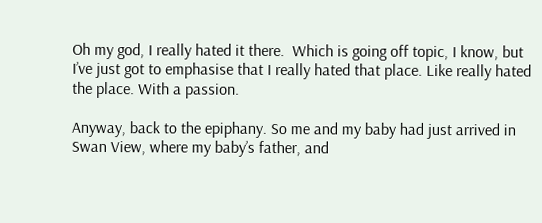Oh my god, I really hated it there.  Which is going off topic, I know, but I’ve just got to emphasise that I really hated that place. Like really hated the place. With a passion.

Anyway, back to the epiphany. So me and my baby had just arrived in Swan View, where my baby’s father, and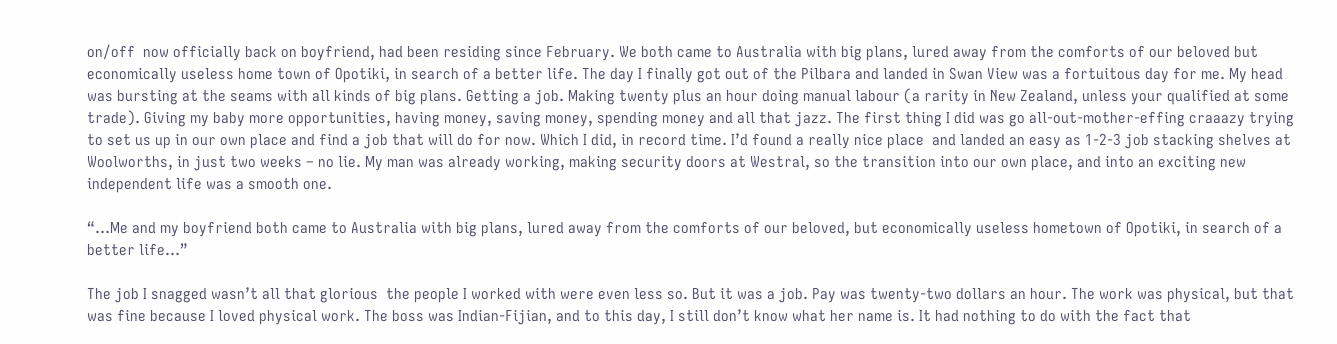on/off  now officially back on boyfriend, had been residing since February. We both came to Australia with big plans, lured away from the comforts of our beloved but economically useless home town of Opotiki, in search of a better life. The day I finally got out of the Pilbara and landed in Swan View was a fortuitous day for me. My head was bursting at the seams with all kinds of big plans. Getting a job. Making twenty plus an hour doing manual labour (a rarity in New Zealand, unless your qualified at some trade). Giving my baby more opportunities, having money, saving money, spending money and all that jazz. The first thing I did was go all-out-mother-effing craaazy trying to set us up in our own place and find a job that will do for now. Which I did, in record time. I’d found a really nice place  and landed an easy as 1-2-3 job stacking shelves at Woolworths, in just two weeks – no lie. My man was already working, making security doors at Westral, so the transition into our own place, and into an exciting new independent life was a smooth one.

“…Me and my boyfriend both came to Australia with big plans, lured away from the comforts of our beloved, but economically useless hometown of Opotiki, in search of a better life…”

The job I snagged wasn’t all that glorious  the people I worked with were even less so. But it was a job. Pay was twenty-two dollars an hour. The work was physical, but that was fine because I loved physical work. The boss was Indian-Fijian, and to this day, I still don’t know what her name is. It had nothing to do with the fact that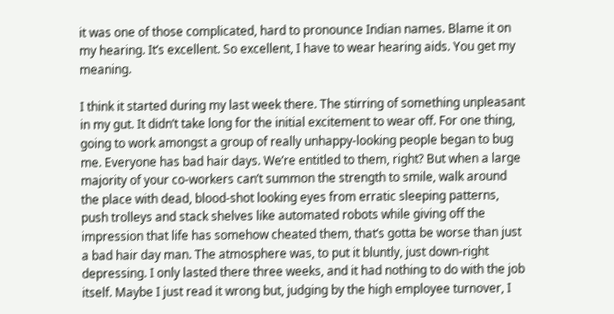it was one of those complicated, hard to pronounce Indian names. Blame it on my hearing. It’s excellent. So excellent, I have to wear hearing aids. You get my meaning.

I think it started during my last week there. The stirring of something unpleasant in my gut. It didn’t take long for the initial excitement to wear off. For one thing, going to work amongst a group of really unhappy-looking people began to bug me. Everyone has bad hair days. We’re entitled to them, right? But when a large majority of your co-workers can’t summon the strength to smile, walk around the place with dead, blood-shot looking eyes from erratic sleeping patterns, push trolleys and stack shelves like automated robots while giving off the impression that life has somehow cheated them, that’s gotta be worse than just a bad hair day man. The atmosphere was, to put it bluntly, just down-right depressing. I only lasted there three weeks, and it had nothing to do with the job itself. Maybe I just read it wrong but, judging by the high employee turnover, I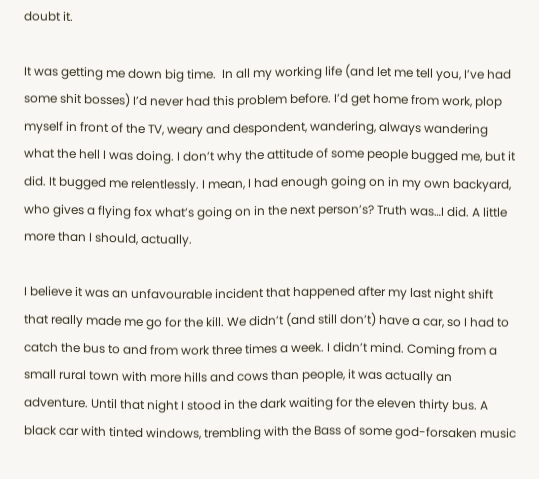doubt it.

It was getting me down big time.  In all my working life (and let me tell you, I’ve had some shit bosses) I’d never had this problem before. I’d get home from work, plop myself in front of the TV, weary and despondent, wandering, always wandering what the hell I was doing. I don’t why the attitude of some people bugged me, but it did. It bugged me relentlessly. I mean, I had enough going on in my own backyard, who gives a flying fox what’s going on in the next person’s? Truth was…I did. A little more than I should, actually.

I believe it was an unfavourable incident that happened after my last night shift that really made me go for the kill. We didn’t (and still don’t) have a car, so I had to catch the bus to and from work three times a week. I didn’t mind. Coming from a small rural town with more hills and cows than people, it was actually an adventure. Until that night I stood in the dark waiting for the eleven thirty bus. A black car with tinted windows, trembling with the Bass of some god-forsaken music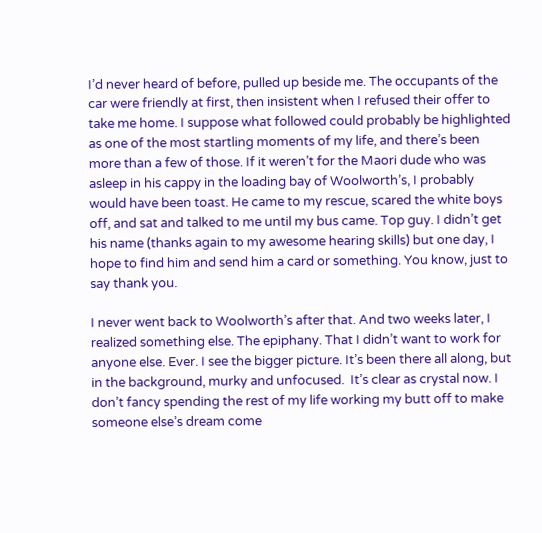I’d never heard of before, pulled up beside me. The occupants of the car were friendly at first, then insistent when I refused their offer to take me home. I suppose what followed could probably be highlighted as one of the most startling moments of my life, and there’s been more than a few of those. If it weren’t for the Maori dude who was asleep in his cappy in the loading bay of Woolworth’s, I probably would have been toast. He came to my rescue, scared the white boys off, and sat and talked to me until my bus came. Top guy. I didn’t get his name (thanks again to my awesome hearing skills) but one day, I hope to find him and send him a card or something. You know, just to say thank you.

I never went back to Woolworth’s after that. And two weeks later, I realized something else. The epiphany. That I didn’t want to work for anyone else. Ever. I see the bigger picture. It’s been there all along, but in the background, murky and unfocused.  It’s clear as crystal now. I don’t fancy spending the rest of my life working my butt off to make someone else’s dream come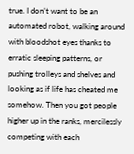true. I don’t want to be an automated robot, walking around with bloodshot eyes thanks to erratic sleeping patterns, or pushing trolleys and shelves and looking as if life has cheated me somehow. Then you got people higher up in the ranks, mercilessly competing with each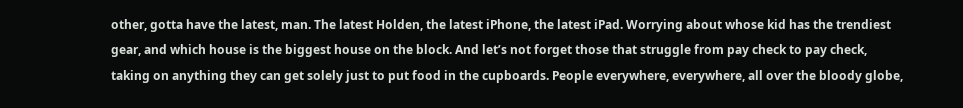other, gotta have the latest, man. The latest Holden, the latest iPhone, the latest iPad. Worrying about whose kid has the trendiest gear, and which house is the biggest house on the block. And let’s not forget those that struggle from pay check to pay check, taking on anything they can get solely just to put food in the cupboards. People everywhere, everywhere, all over the bloody globe,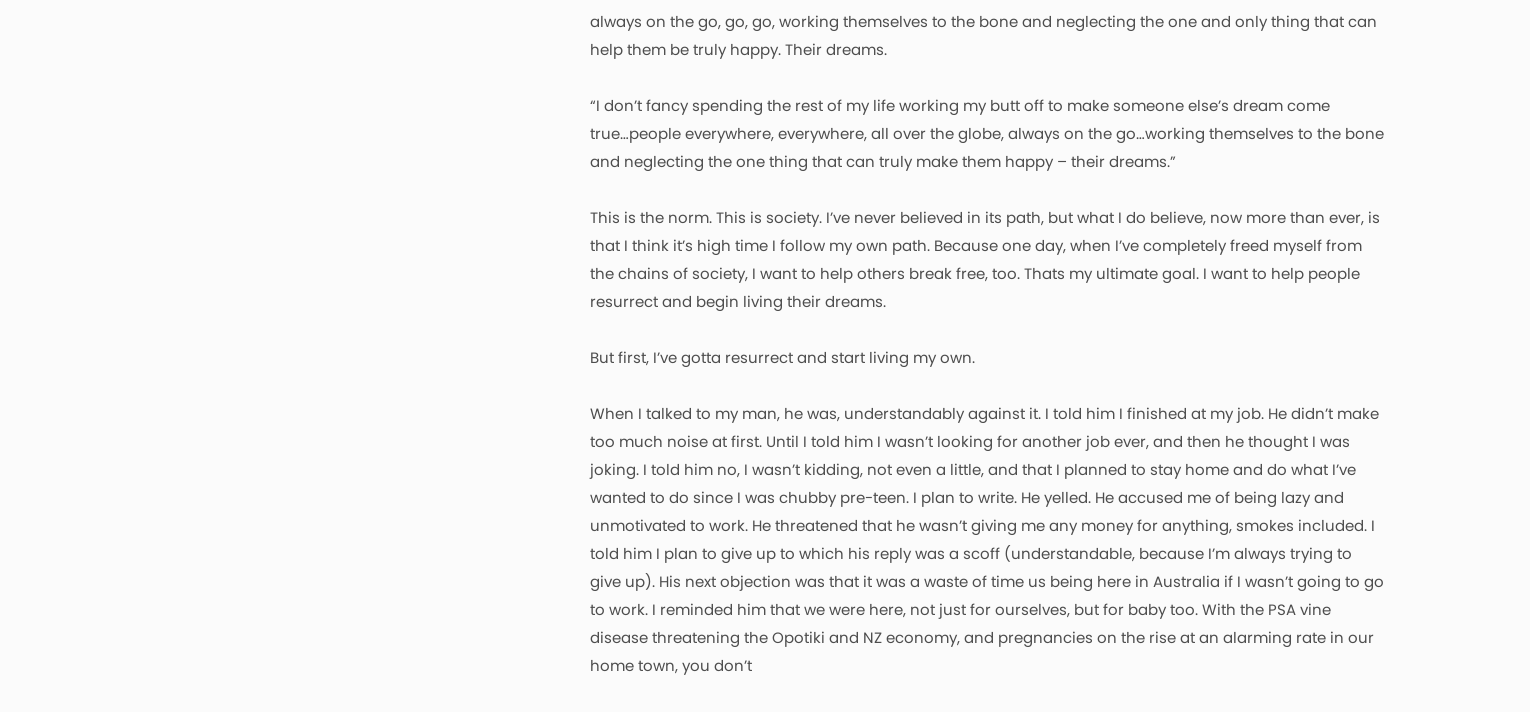always on the go, go, go, working themselves to the bone and neglecting the one and only thing that can help them be truly happy. Their dreams.

“I don’t fancy spending the rest of my life working my butt off to make someone else’s dream come true…people everywhere, everywhere, all over the globe, always on the go…working themselves to the bone and neglecting the one thing that can truly make them happy – their dreams.”

This is the norm. This is society. I’ve never believed in its path, but what I do believe, now more than ever, is that I think it’s high time I follow my own path. Because one day, when I’ve completely freed myself from the chains of society, I want to help others break free, too. Thats my ultimate goal. I want to help people resurrect and begin living their dreams.

But first, I’ve gotta resurrect and start living my own.

When I talked to my man, he was, understandably against it. I told him I finished at my job. He didn’t make too much noise at first. Until I told him I wasn’t looking for another job ever, and then he thought I was joking. I told him no, I wasn’t kidding, not even a little, and that I planned to stay home and do what I’ve wanted to do since I was chubby pre-teen. I plan to write. He yelled. He accused me of being lazy and unmotivated to work. He threatened that he wasn’t giving me any money for anything, smokes included. I told him I plan to give up to which his reply was a scoff (understandable, because I’m always trying to give up). His next objection was that it was a waste of time us being here in Australia if I wasn’t going to go to work. I reminded him that we were here, not just for ourselves, but for baby too. With the PSA vine disease threatening the Opotiki and NZ economy, and pregnancies on the rise at an alarming rate in our home town, you don’t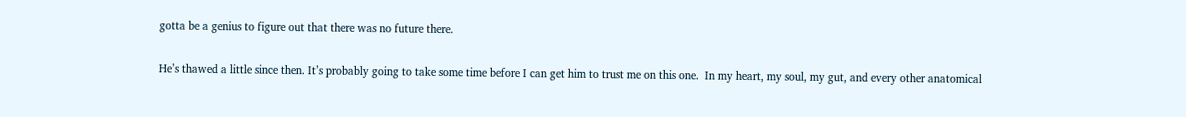gotta be a genius to figure out that there was no future there.

He’s thawed a little since then. It’s probably going to take some time before I can get him to trust me on this one.  In my heart, my soul, my gut, and every other anatomical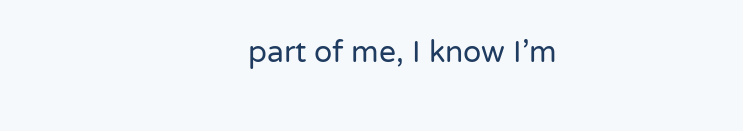part of me, I know I’m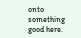onto something good here.